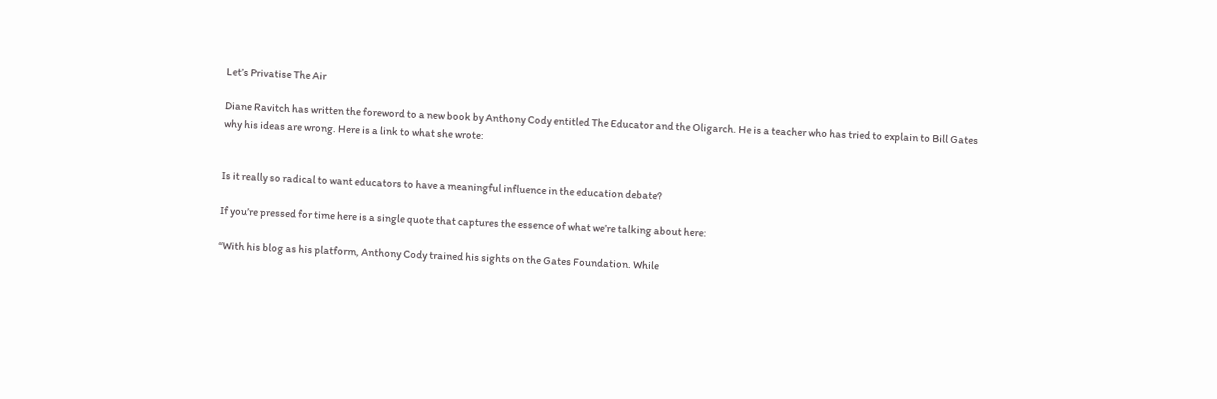Let’s Privatise The Air

Diane Ravitch has written the foreword to a new book by Anthony Cody entitled The Educator and the Oligarch. He is a teacher who has tried to explain to Bill Gates why his ideas are wrong. Here is a link to what she wrote:


Is it really so radical to want educators to have a meaningful influence in the education debate?

If you’re pressed for time here is a single quote that captures the essence of what we’re talking about here:

“With his blog as his platform, Anthony Cody trained his sights on the Gates Foundation. While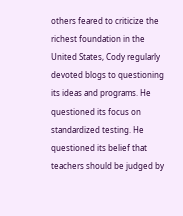others feared to criticize the richest foundation in the United States, Cody regularly devoted blogs to questioning its ideas and programs. He questioned its focus on standardized testing. He questioned its belief that teachers should be judged by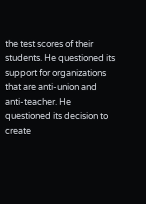the test scores of their students. He questioned its support for organizations that are anti-union and anti-teacher. He questioned its decision to create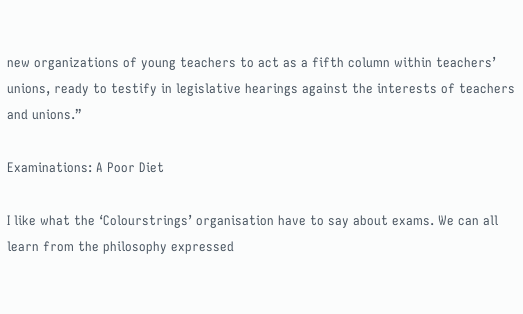new organizations of young teachers to act as a fifth column within teachers’ unions, ready to testify in legislative hearings against the interests of teachers and unions.”

Examinations: A Poor Diet

I like what the ‘Colourstrings’ organisation have to say about exams. We can all learn from the philosophy expressed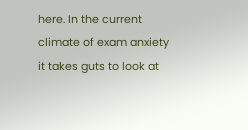here. In the current climate of exam anxiety it takes guts to look at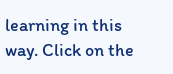learning in this way. Click on the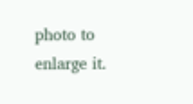photo to enlarge it.